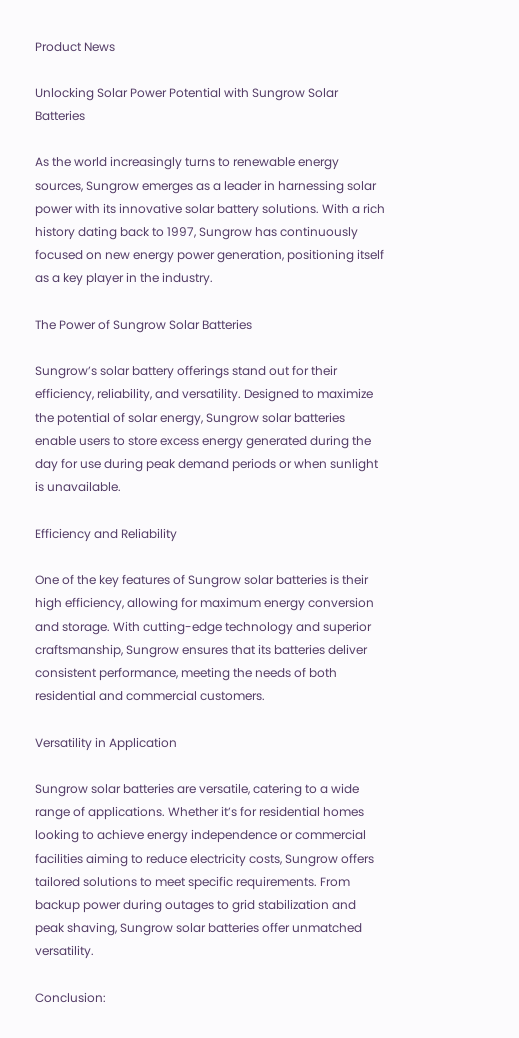Product News

Unlocking Solar Power Potential with Sungrow Solar Batteries

As the world increasingly turns to renewable energy sources, Sungrow emerges as a leader in harnessing solar power with its innovative solar battery solutions. With a rich history dating back to 1997, Sungrow has continuously focused on new energy power generation, positioning itself as a key player in the industry.

The Power of Sungrow Solar Batteries

Sungrow’s solar battery offerings stand out for their efficiency, reliability, and versatility. Designed to maximize the potential of solar energy, Sungrow solar batteries enable users to store excess energy generated during the day for use during peak demand periods or when sunlight is unavailable.

Efficiency and Reliability

One of the key features of Sungrow solar batteries is their high efficiency, allowing for maximum energy conversion and storage. With cutting-edge technology and superior craftsmanship, Sungrow ensures that its batteries deliver consistent performance, meeting the needs of both residential and commercial customers.

Versatility in Application

Sungrow solar batteries are versatile, catering to a wide range of applications. Whether it’s for residential homes looking to achieve energy independence or commercial facilities aiming to reduce electricity costs, Sungrow offers tailored solutions to meet specific requirements. From backup power during outages to grid stabilization and peak shaving, Sungrow solar batteries offer unmatched versatility.

Conclusion: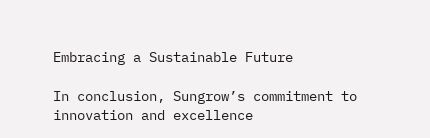Embracing a Sustainable Future

In conclusion, Sungrow’s commitment to innovation and excellence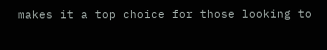makes it a top choice for those looking to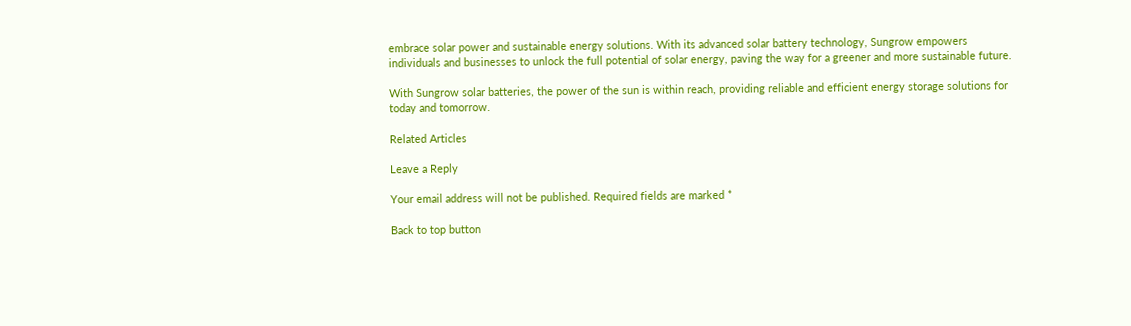embrace solar power and sustainable energy solutions. With its advanced solar battery technology, Sungrow empowers individuals and businesses to unlock the full potential of solar energy, paving the way for a greener and more sustainable future.

With Sungrow solar batteries, the power of the sun is within reach, providing reliable and efficient energy storage solutions for today and tomorrow.

Related Articles

Leave a Reply

Your email address will not be published. Required fields are marked *

Back to top button